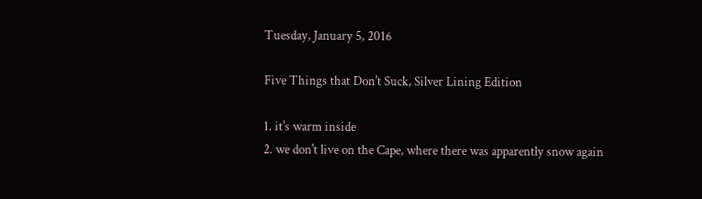Tuesday, January 5, 2016

Five Things that Don't Suck, Silver Lining Edition

1. it's warm inside
2. we don't live on the Cape, where there was apparently snow again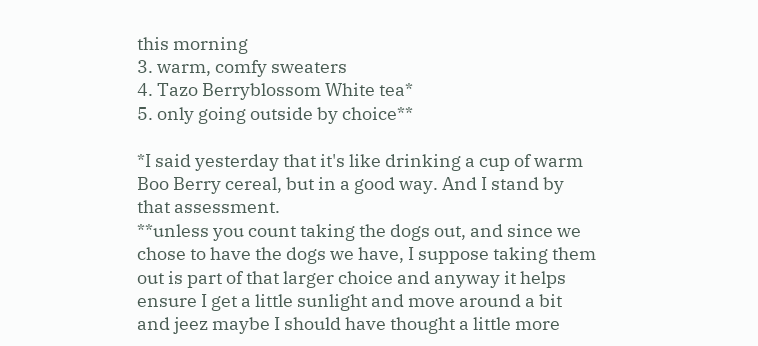this morning
3. warm, comfy sweaters
4. Tazo Berryblossom White tea*
5. only going outside by choice**

*I said yesterday that it's like drinking a cup of warm Boo Berry cereal, but in a good way. And I stand by that assessment.
**unless you count taking the dogs out, and since we chose to have the dogs we have, I suppose taking them out is part of that larger choice and anyway it helps ensure I get a little sunlight and move around a bit and jeez maybe I should have thought a little more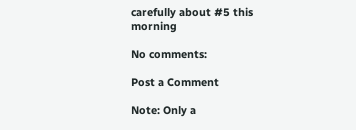carefully about #5 this morning

No comments:

Post a Comment

Note: Only a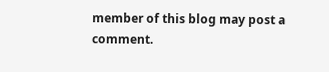member of this blog may post a comment.